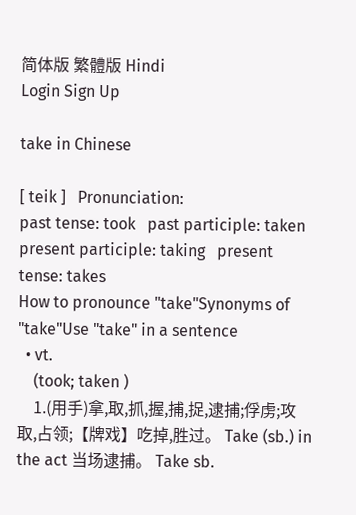简体版 繁體版 Hindi
Login Sign Up

take in Chinese

[ teik ]   Pronunciation:
past tense: took   past participle: taken   present participle: taking   present tense: takes
How to pronounce "take"Synonyms of "take"Use "take" in a sentence
  • vt.
    (took; taken )
    1.(用手)拿,取,抓,握,捕,捉,逮捕;俘虏;攻取,占领;【牌戏】吃掉,胜过。 Take (sb.) in the act 当场逮捕。 Take sb.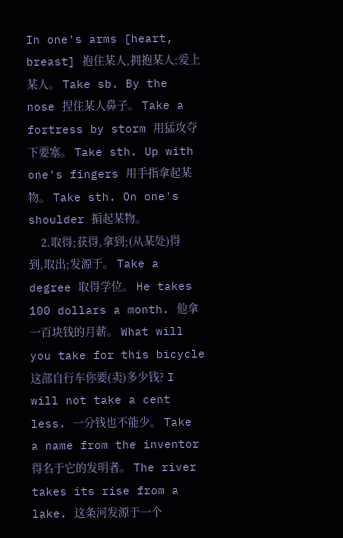In one's arms [heart, breast] 抱住某人,拥抱某人;爱上某人。 Take sb. By the nose 捏住某人鼻子。 Take a fortress by storm 用猛攻夺下要塞。 Take sth. Up with one's fingers 用手指拿起某物。 Take sth. On one's shoulder 掮起某物。
    2.取得;获得,拿到;(从某处)得到,取出;发源于。 Take a degree 取得学位。 He takes 100 dollars a month. 他拿一百块钱的月薪。 What will you take for this bicycle 这部自行车你要(卖)多少钱? I will not take a cent less. 一分钱也不能少。 Take a name from the inventor 得名于它的发明者。 The river takes its rise from a lake. 这条河发源于一个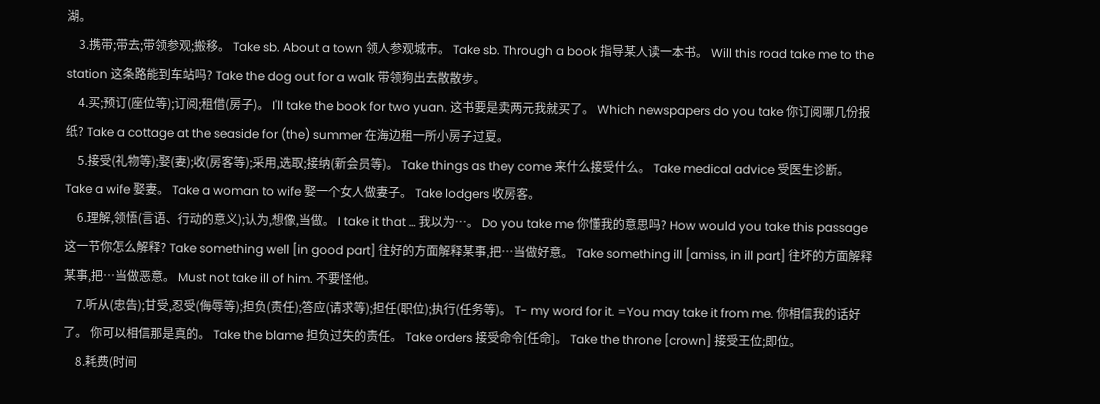湖。
    3.携带;带去;带领参观;搬移。 Take sb. About a town 领人参观城市。 Take sb. Through a book 指导某人读一本书。 Will this road take me to the station 这条路能到车站吗? Take the dog out for a walk 带领狗出去散散步。
    4.买;预订(座位等);订阅;租借(房子)。 I'll take the book for two yuan. 这书要是卖两元我就买了。 Which newspapers do you take 你订阅哪几份报纸? Take a cottage at the seaside for (the) summer 在海边租一所小房子过夏。
    5.接受(礼物等);娶(妻);收(房客等);采用,选取;接纳(新会员等)。 Take things as they come 来什么接受什么。 Take medical advice 受医生诊断。 Take a wife 娶妻。 Take a woman to wife 娶一个女人做妻子。 Take lodgers 收房客。
    6.理解,领悟(言语、行动的意义);认为,想像,当做。 I take it that … 我以为…。 Do you take me 你懂我的意思吗? How would you take this passage 这一节你怎么解释? Take something well [in good part] 往好的方面解释某事,把…当做好意。 Take something ill [amiss, in ill part] 往坏的方面解释某事,把…当做恶意。 Must not take ill of him. 不要怪他。
    7.听从(忠告);甘受,忍受(侮辱等);担负(责任);答应(请求等);担任(职位);执行(任务等)。 T- my word for it. =You may take it from me. 你相信我的话好了。 你可以相信那是真的。 Take the blame 担负过失的责任。 Take orders 接受命令[任命]。 Take the throne [crown] 接受王位;即位。
    8.耗费(时间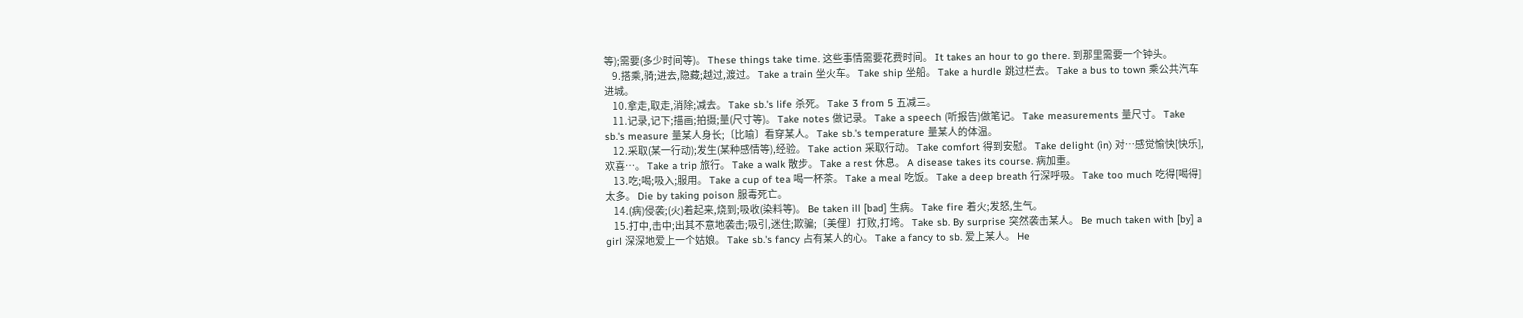等);需要(多少时间等)。 These things take time. 这些事情需要花费时间。 It takes an hour to go there. 到那里需要一个钟头。
    9.搭乘,骑;进去,隐藏;越过,渡过。 Take a train 坐火车。 Take ship 坐船。 Take a hurdle 跳过栏去。 Take a bus to town 乘公共汽车进城。
    10.拿走,取走,消除;减去。 Take sb.'s life 杀死。 Take 3 from 5 五减三。
    11.记录,记下;描画;拍摄;量(尺寸等)。 Take notes 做记录。 Take a speech (听报告)做笔记。 Take measurements 量尺寸。 Take sb.'s measure 量某人身长;〔比喻〕看穿某人。 Take sb.'s temperature 量某人的体温。
    12.采取(某一行动);发生(某种感情等),经验。 Take action 采取行动。 Take comfort 得到安慰。 Take delight (in) 对…感觉愉快[快乐],欢喜…。 Take a trip 旅行。 Take a walk 散步。 Take a rest 休息。 A disease takes its course. 病加重。
    13.吃;喝;吸入;服用。 Take a cup of tea 喝一杯茶。 Take a meal 吃饭。 Take a deep breath 行深呼吸。 Take too much 吃得[喝得]太多。 Die by taking poison 服毒死亡。
    14.(病)侵袭;(火)着起来,烧到;吸收(染料等)。 Be taken ill [bad] 生病。 Take fire 着火;发怒,生气。
    15.打中,击中;出其不意地袭击;吸引,迷住;欺骗;〔美俚〕打败,打垮。 Take sb. By surprise 突然袭击某人。 Be much taken with [by] a girl 深深地爱上一个姑娘。 Take sb.'s fancy 占有某人的心。 Take a fancy to sb. 爱上某人。 He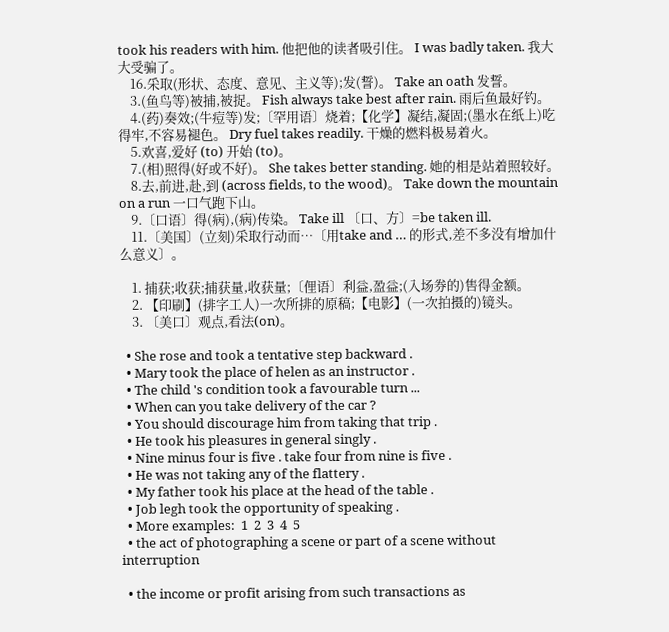took his readers with him. 他把他的读者吸引住。 I was badly taken. 我大大受骗了。
    16.采取(形状、态度、意见、主义等);发(誓)。 Take an oath 发誓。
    3.(鱼鸟等)被捕,被捉。 Fish always take best after rain. 雨后鱼最好钓。
    4.(药)奏效;(牛痘等)发;〔罕用语〕烧着;【化学】凝结,凝固;(墨水在纸上)吃得牢,不容易褪色。 Dry fuel takes readily. 干燥的燃料极易着火。
    5.欢喜,爱好 (to) 开始 (to)。
    7.(相)照得(好或不好)。 She takes better standing. 她的相是站着照较好。
    8.去,前进,赴,到 (across fields, to the wood)。 Take down the mountain on a run 一口气跑下山。
    9.〔口语〕得(病),(病)传染。 Take ill 〔口、方〕=be taken ill.
    11.〔美国〕(立刻)采取行动而…〔用take and … 的形式,差不多没有增加什么意义〕。

    1. 捕获;收获;捕获量,收获量;〔俚语〕利益,盈益;(入场券的)售得金额。
    2. 【印刷】(排字工人)一次所排的原稿;【电影】(一次拍摄的)镜头。
    3. 〔美口〕观点,看法(on)。

  • She rose and took a tentative step backward .
  • Mary took the place of helen as an instructor .
  • The child 's condition took a favourable turn ...
  • When can you take delivery of the car ?
  • You should discourage him from taking that trip .
  • He took his pleasures in general singly .
  • Nine minus four is five . take four from nine is five .
  • He was not taking any of the flattery .
  • My father took his place at the head of the table .
  • Job legh took the opportunity of speaking .
  • More examples:  1  2  3  4  5
  • the act of photographing a scene or part of a scene without interruption

  • the income or profit arising from such transactions as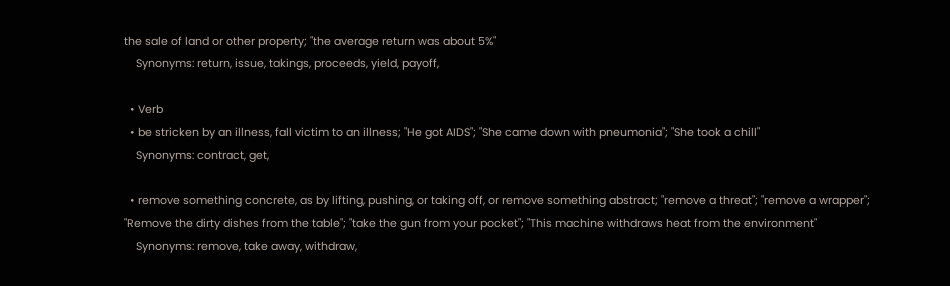the sale of land or other property; "the average return was about 5%"
    Synonyms: return, issue, takings, proceeds, yield, payoff,

  • Verb
  • be stricken by an illness, fall victim to an illness; "He got AIDS"; "She came down with pneumonia"; "She took a chill"
    Synonyms: contract, get,

  • remove something concrete, as by lifting, pushing, or taking off, or remove something abstract; "remove a threat"; "remove a wrapper"; "Remove the dirty dishes from the table"; "take the gun from your pocket"; "This machine withdraws heat from the environment"
    Synonyms: remove, take away, withdraw,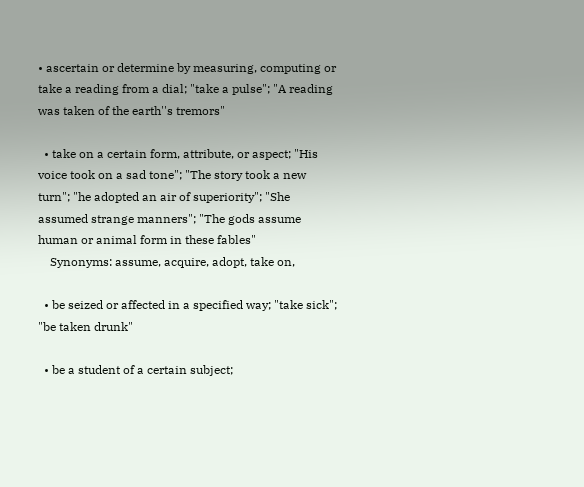• ascertain or determine by measuring, computing or take a reading from a dial; "take a pulse"; "A reading was taken of the earth''s tremors"

  • take on a certain form, attribute, or aspect; "His voice took on a sad tone"; "The story took a new turn"; "he adopted an air of superiority"; "She assumed strange manners"; "The gods assume human or animal form in these fables"
    Synonyms: assume, acquire, adopt, take on,

  • be seized or affected in a specified way; "take sick"; "be taken drunk"

  • be a student of a certain subject;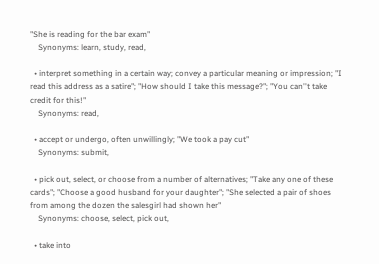"She is reading for the bar exam"
    Synonyms: learn, study, read,

  • interpret something in a certain way; convey a particular meaning or impression; "I read this address as a satire"; "How should I take this message?"; "You can''t take credit for this!"
    Synonyms: read,

  • accept or undergo, often unwillingly; "We took a pay cut"
    Synonyms: submit,

  • pick out, select, or choose from a number of alternatives; "Take any one of these cards"; "Choose a good husband for your daughter"; "She selected a pair of shoes from among the dozen the salesgirl had shown her"
    Synonyms: choose, select, pick out,

  • take into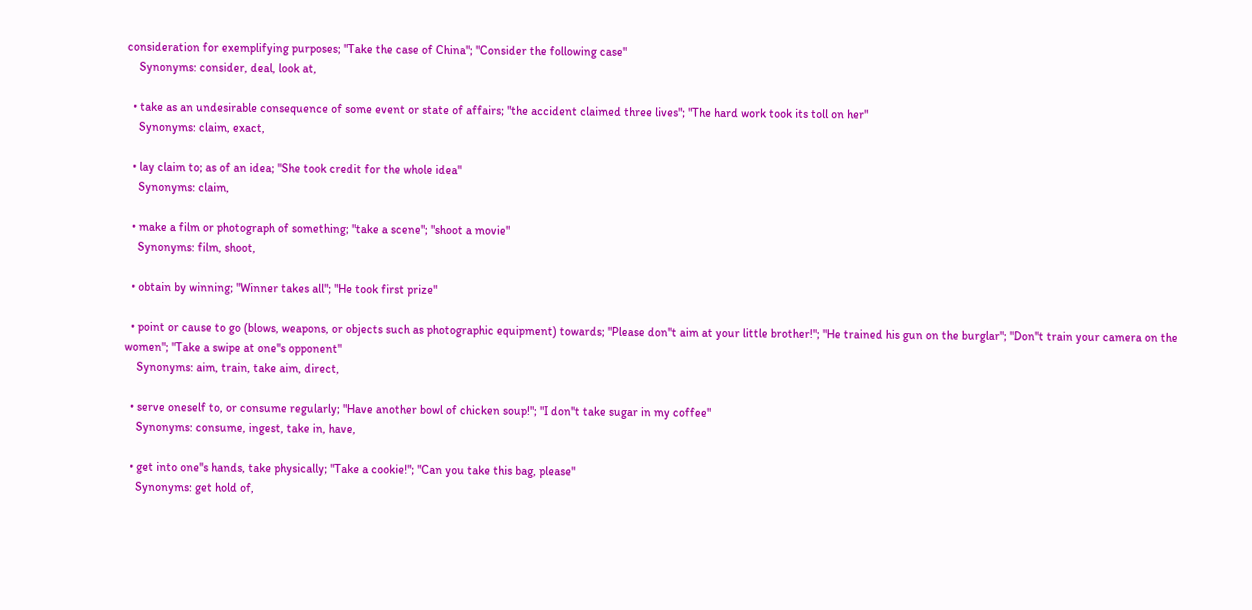consideration for exemplifying purposes; "Take the case of China"; "Consider the following case"
    Synonyms: consider, deal, look at,

  • take as an undesirable consequence of some event or state of affairs; "the accident claimed three lives"; "The hard work took its toll on her"
    Synonyms: claim, exact,

  • lay claim to; as of an idea; "She took credit for the whole idea"
    Synonyms: claim,

  • make a film or photograph of something; "take a scene"; "shoot a movie"
    Synonyms: film, shoot,

  • obtain by winning; "Winner takes all"; "He took first prize"

  • point or cause to go (blows, weapons, or objects such as photographic equipment) towards; "Please don''t aim at your little brother!"; "He trained his gun on the burglar"; "Don''t train your camera on the women"; "Take a swipe at one''s opponent"
    Synonyms: aim, train, take aim, direct,

  • serve oneself to, or consume regularly; "Have another bowl of chicken soup!"; "I don''t take sugar in my coffee"
    Synonyms: consume, ingest, take in, have,

  • get into one''s hands, take physically; "Take a cookie!"; "Can you take this bag, please"
    Synonyms: get hold of,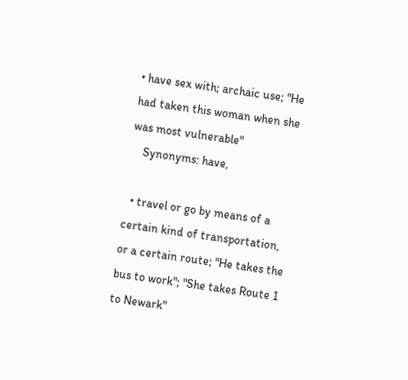• have sex with; archaic use; "He had taken this woman when she was most vulnerable"
    Synonyms: have,

  • travel or go by means of a certain kind of transportation, or a certain route; "He takes the bus to work"; "She takes Route 1 to Newark"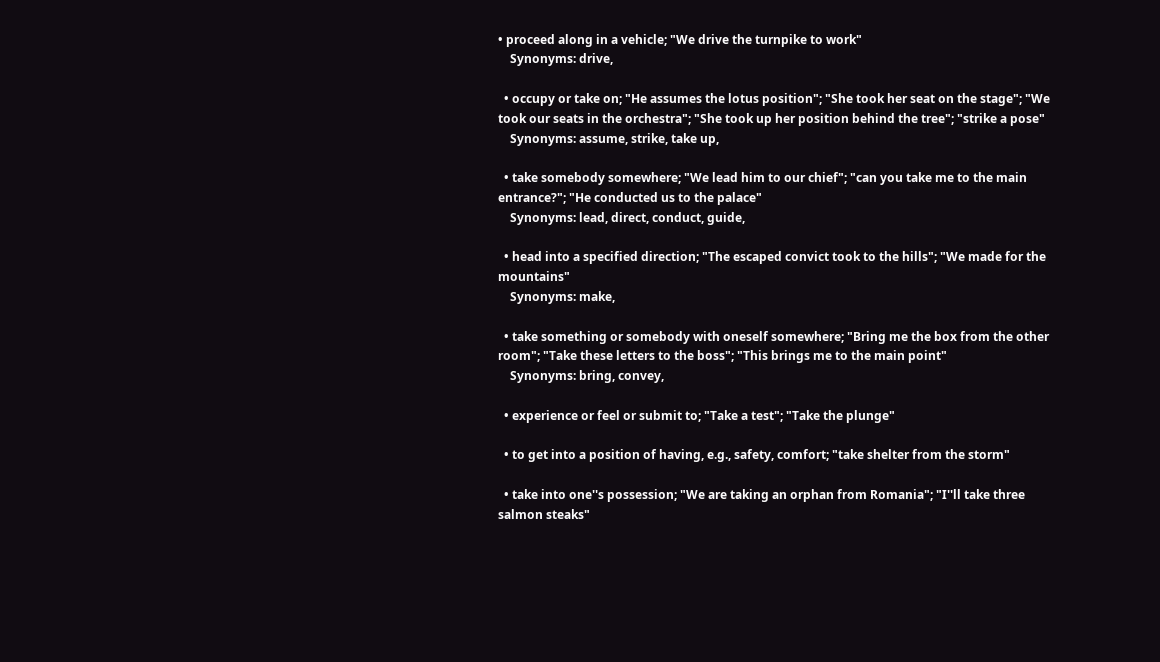• proceed along in a vehicle; "We drive the turnpike to work"
    Synonyms: drive,

  • occupy or take on; "He assumes the lotus position"; "She took her seat on the stage"; "We took our seats in the orchestra"; "She took up her position behind the tree"; "strike a pose"
    Synonyms: assume, strike, take up,

  • take somebody somewhere; "We lead him to our chief"; "can you take me to the main entrance?"; "He conducted us to the palace"
    Synonyms: lead, direct, conduct, guide,

  • head into a specified direction; "The escaped convict took to the hills"; "We made for the mountains"
    Synonyms: make,

  • take something or somebody with oneself somewhere; "Bring me the box from the other room"; "Take these letters to the boss"; "This brings me to the main point"
    Synonyms: bring, convey,

  • experience or feel or submit to; "Take a test"; "Take the plunge"

  • to get into a position of having, e.g., safety, comfort; "take shelter from the storm"

  • take into one''s possession; "We are taking an orphan from Romania"; "I''ll take three salmon steaks"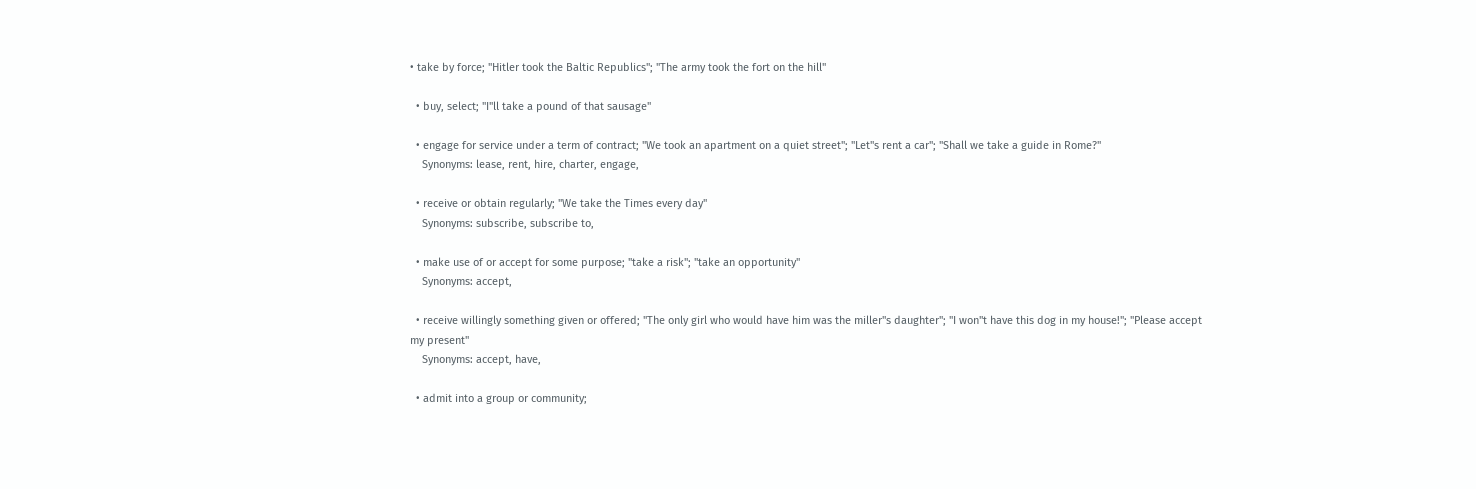• take by force; "Hitler took the Baltic Republics"; "The army took the fort on the hill"

  • buy, select; "I''ll take a pound of that sausage"

  • engage for service under a term of contract; "We took an apartment on a quiet street"; "Let''s rent a car"; "Shall we take a guide in Rome?"
    Synonyms: lease, rent, hire, charter, engage,

  • receive or obtain regularly; "We take the Times every day"
    Synonyms: subscribe, subscribe to,

  • make use of or accept for some purpose; "take a risk"; "take an opportunity"
    Synonyms: accept,

  • receive willingly something given or offered; "The only girl who would have him was the miller''s daughter"; "I won''t have this dog in my house!"; "Please accept my present"
    Synonyms: accept, have,

  • admit into a group or community;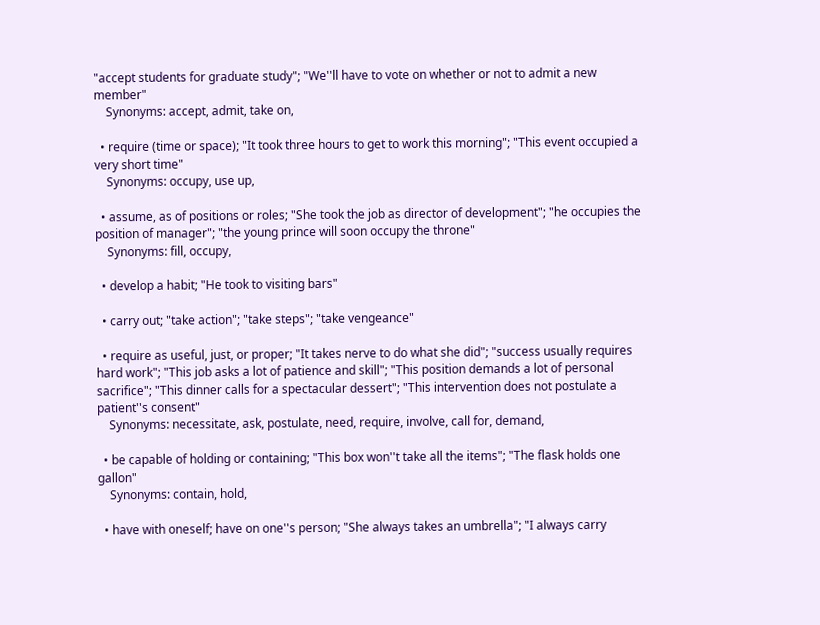"accept students for graduate study"; "We''ll have to vote on whether or not to admit a new member"
    Synonyms: accept, admit, take on,

  • require (time or space); "It took three hours to get to work this morning"; "This event occupied a very short time"
    Synonyms: occupy, use up,

  • assume, as of positions or roles; "She took the job as director of development"; "he occupies the position of manager"; "the young prince will soon occupy the throne"
    Synonyms: fill, occupy,

  • develop a habit; "He took to visiting bars"

  • carry out; "take action"; "take steps"; "take vengeance"

  • require as useful, just, or proper; "It takes nerve to do what she did"; "success usually requires hard work"; "This job asks a lot of patience and skill"; "This position demands a lot of personal sacrifice"; "This dinner calls for a spectacular dessert"; "This intervention does not postulate a patient''s consent"
    Synonyms: necessitate, ask, postulate, need, require, involve, call for, demand,

  • be capable of holding or containing; "This box won''t take all the items"; "The flask holds one gallon"
    Synonyms: contain, hold,

  • have with oneself; have on one''s person; "She always takes an umbrella"; "I always carry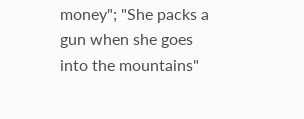money"; "She packs a gun when she goes into the mountains"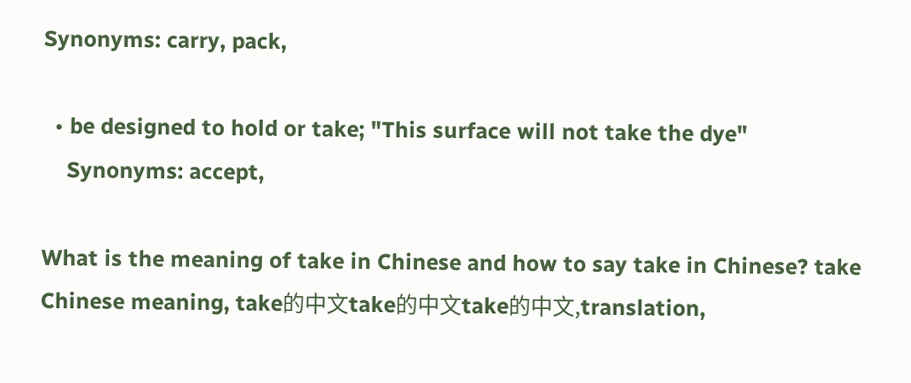Synonyms: carry, pack,

  • be designed to hold or take; "This surface will not take the dye"
    Synonyms: accept,

What is the meaning of take in Chinese and how to say take in Chinese? take Chinese meaning, take的中文take的中文take的中文,translation,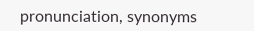pronunciation, synonyms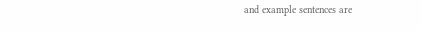and example sentences are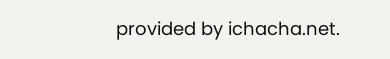provided by ichacha.net.